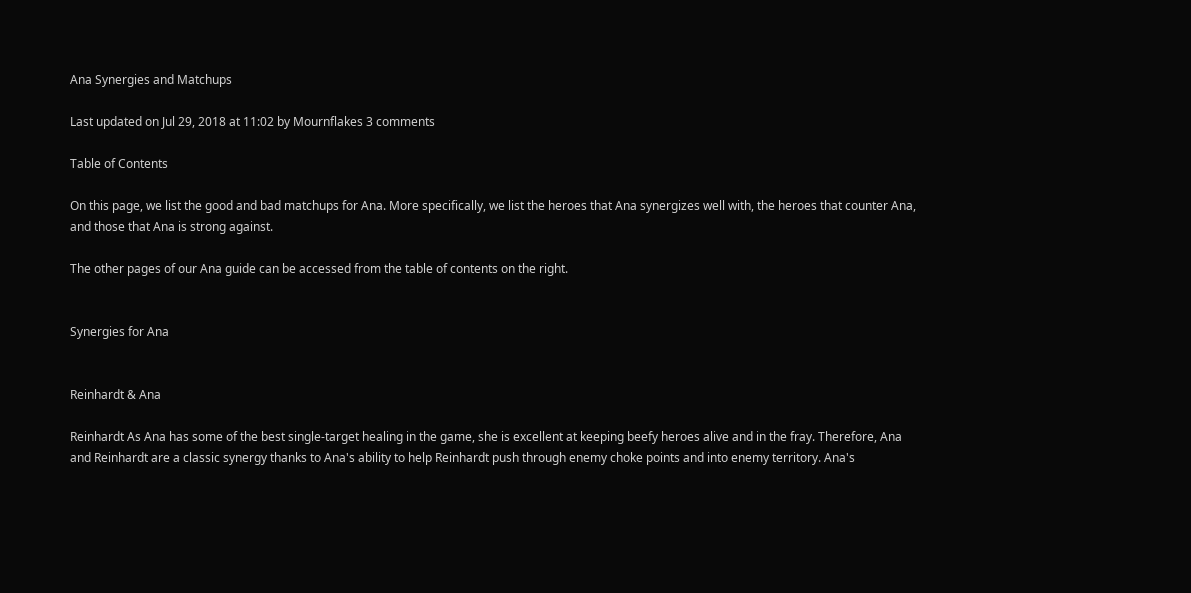Ana Synergies and Matchups

Last updated on Jul 29, 2018 at 11:02 by Mournflakes 3 comments

Table of Contents

On this page, we list the good and bad matchups for Ana. More specifically, we list the heroes that Ana synergizes well with, the heroes that counter Ana, and those that Ana is strong against.

The other pages of our Ana guide can be accessed from the table of contents on the right.


Synergies for Ana


Reinhardt & Ana

Reinhardt As Ana has some of the best single-target healing in the game, she is excellent at keeping beefy heroes alive and in the fray. Therefore, Ana and Reinhardt are a classic synergy thanks to Ana's ability to help Reinhardt push through enemy choke points and into enemy territory. Ana's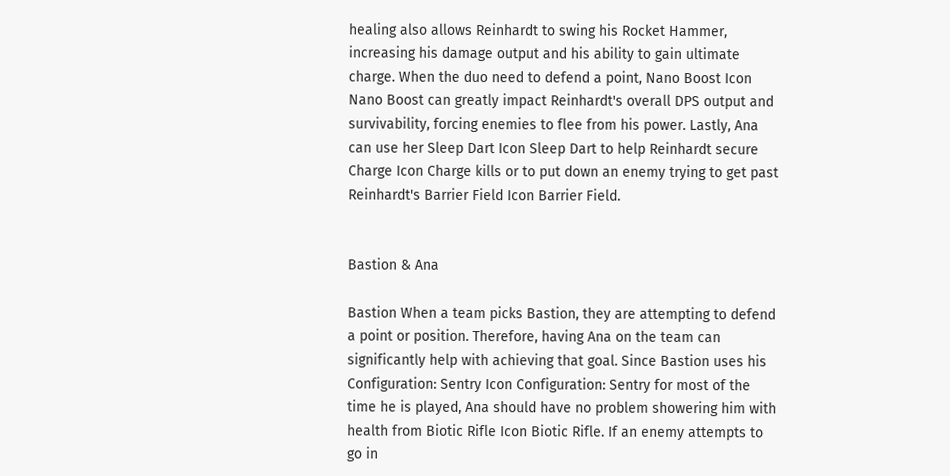healing also allows Reinhardt to swing his Rocket Hammer, increasing his damage output and his ability to gain ultimate charge. When the duo need to defend a point, Nano Boost Icon Nano Boost can greatly impact Reinhardt's overall DPS output and survivability, forcing enemies to flee from his power. Lastly, Ana can use her Sleep Dart Icon Sleep Dart to help Reinhardt secure Charge Icon Charge kills or to put down an enemy trying to get past Reinhardt's Barrier Field Icon Barrier Field.


Bastion & Ana

Bastion When a team picks Bastion, they are attempting to defend a point or position. Therefore, having Ana on the team can significantly help with achieving that goal. Since Bastion uses his Configuration: Sentry Icon Configuration: Sentry for most of the time he is played, Ana should have no problem showering him with health from Biotic Rifle Icon Biotic Rifle. If an enemy attempts to go in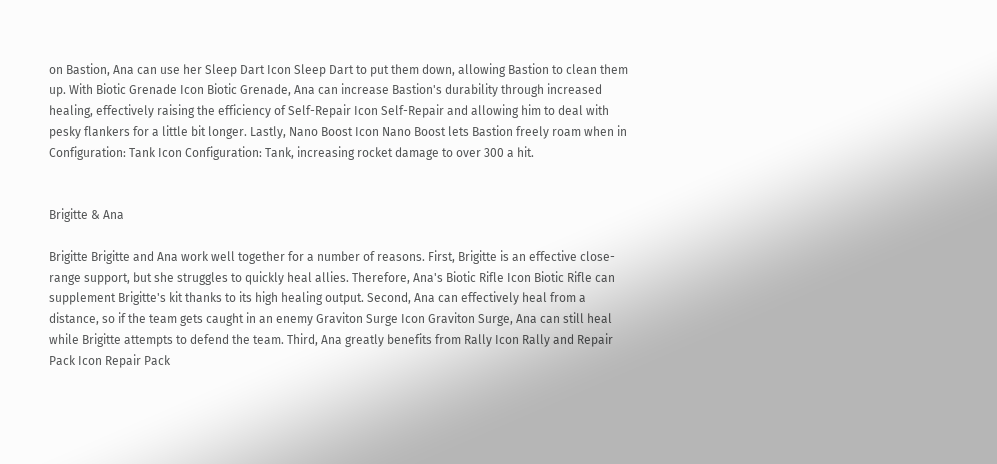on Bastion, Ana can use her Sleep Dart Icon Sleep Dart to put them down, allowing Bastion to clean them up. With Biotic Grenade Icon Biotic Grenade, Ana can increase Bastion's durability through increased healing, effectively raising the efficiency of Self-Repair Icon Self-Repair and allowing him to deal with pesky flankers for a little bit longer. Lastly, Nano Boost Icon Nano Boost lets Bastion freely roam when in Configuration: Tank Icon Configuration: Tank, increasing rocket damage to over 300 a hit.


Brigitte & Ana

Brigitte Brigitte and Ana work well together for a number of reasons. First, Brigitte is an effective close-range support, but she struggles to quickly heal allies. Therefore, Ana's Biotic Rifle Icon Biotic Rifle can supplement Brigitte's kit thanks to its high healing output. Second, Ana can effectively heal from a distance, so if the team gets caught in an enemy Graviton Surge Icon Graviton Surge, Ana can still heal while Brigitte attempts to defend the team. Third, Ana greatly benefits from Rally Icon Rally and Repair Pack Icon Repair Pack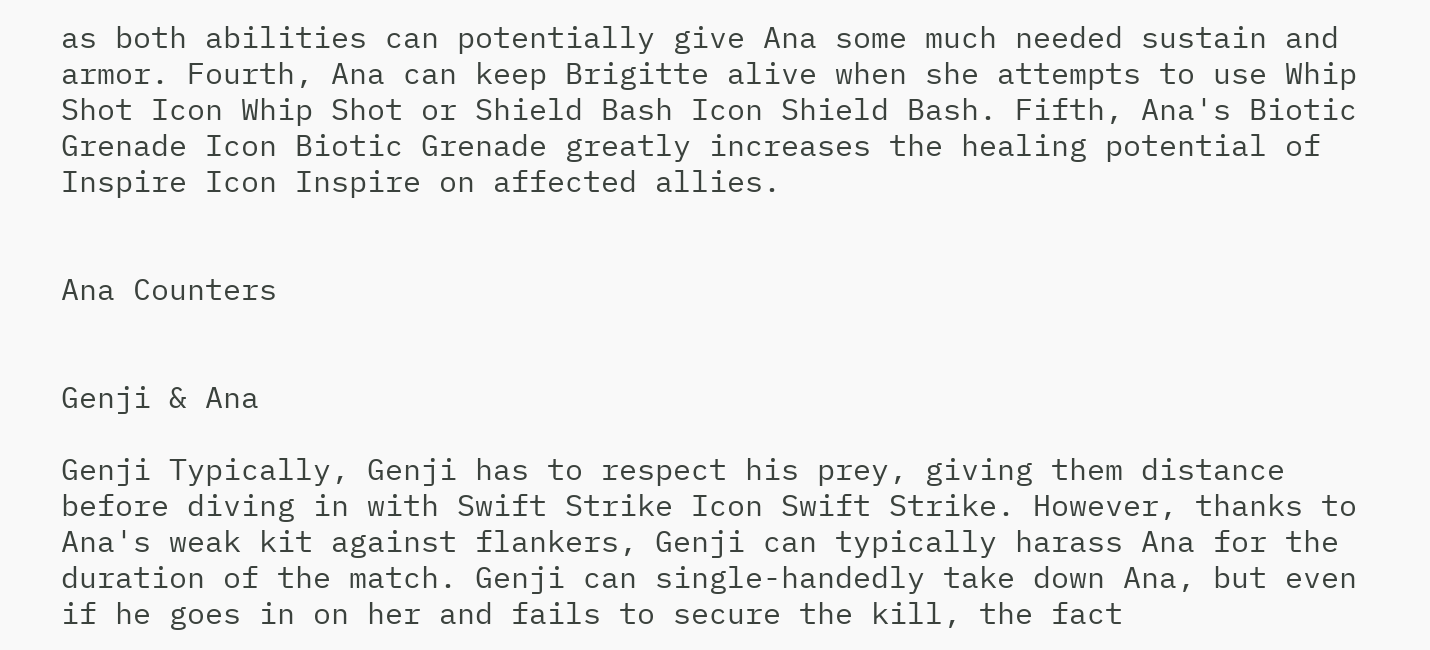as both abilities can potentially give Ana some much needed sustain and armor. Fourth, Ana can keep Brigitte alive when she attempts to use Whip Shot Icon Whip Shot or Shield Bash Icon Shield Bash. Fifth, Ana's Biotic Grenade Icon Biotic Grenade greatly increases the healing potential of Inspire Icon Inspire on affected allies.


Ana Counters


Genji & Ana

Genji Typically, Genji has to respect his prey, giving them distance before diving in with Swift Strike Icon Swift Strike. However, thanks to Ana's weak kit against flankers, Genji can typically harass Ana for the duration of the match. Genji can single-handedly take down Ana, but even if he goes in on her and fails to secure the kill, the fact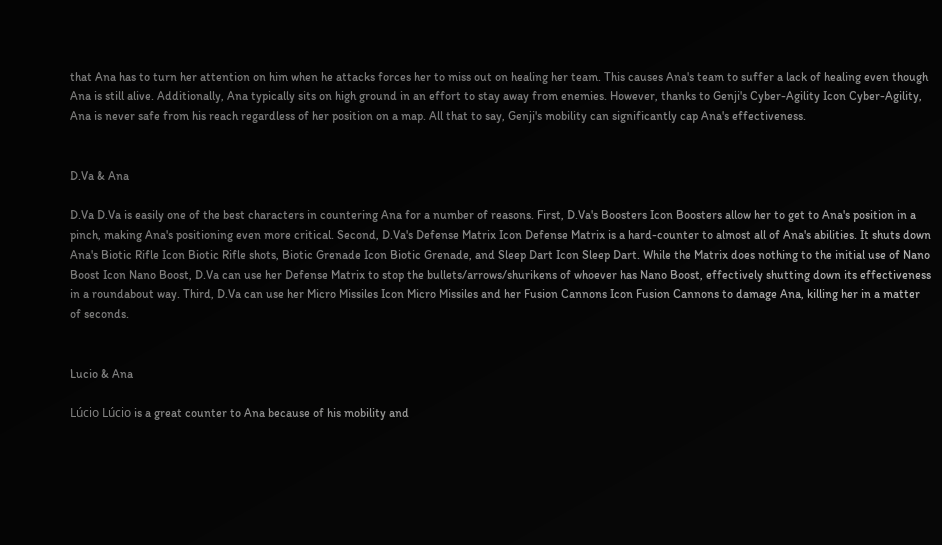that Ana has to turn her attention on him when he attacks forces her to miss out on healing her team. This causes Ana's team to suffer a lack of healing even though Ana is still alive. Additionally, Ana typically sits on high ground in an effort to stay away from enemies. However, thanks to Genji's Cyber-Agility Icon Cyber-Agility, Ana is never safe from his reach regardless of her position on a map. All that to say, Genji's mobility can significantly cap Ana's effectiveness.


D.Va & Ana

D.Va D.Va is easily one of the best characters in countering Ana for a number of reasons. First, D.Va's Boosters Icon Boosters allow her to get to Ana's position in a pinch, making Ana's positioning even more critical. Second, D.Va's Defense Matrix Icon Defense Matrix is a hard-counter to almost all of Ana's abilities. It shuts down Ana's Biotic Rifle Icon Biotic Rifle shots, Biotic Grenade Icon Biotic Grenade, and Sleep Dart Icon Sleep Dart. While the Matrix does nothing to the initial use of Nano Boost Icon Nano Boost, D.Va can use her Defense Matrix to stop the bullets/arrows/shurikens of whoever has Nano Boost, effectively shutting down its effectiveness in a roundabout way. Third, D.Va can use her Micro Missiles Icon Micro Missiles and her Fusion Cannons Icon Fusion Cannons to damage Ana, killing her in a matter of seconds.


Lucio & Ana

Lúcio Lúcio is a great counter to Ana because of his mobility and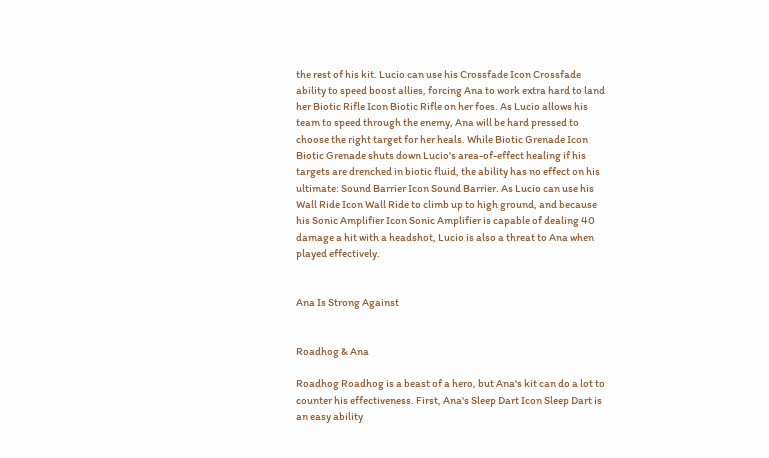the rest of his kit. Lucio can use his Crossfade Icon Crossfade ability to speed boost allies, forcing Ana to work extra hard to land her Biotic Rifle Icon Biotic Rifle on her foes. As Lucio allows his team to speed through the enemy, Ana will be hard pressed to choose the right target for her heals. While Biotic Grenade Icon Biotic Grenade shuts down Lucio's area-of-effect healing if his targets are drenched in biotic fluid, the ability has no effect on his ultimate: Sound Barrier Icon Sound Barrier. As Lucio can use his Wall Ride Icon Wall Ride to climb up to high ground, and because his Sonic Amplifier Icon Sonic Amplifier is capable of dealing 40 damage a hit with a headshot, Lucio is also a threat to Ana when played effectively.


Ana Is Strong Against


Roadhog & Ana

Roadhog Roadhog is a beast of a hero, but Ana's kit can do a lot to counter his effectiveness. First, Ana's Sleep Dart Icon Sleep Dart is an easy ability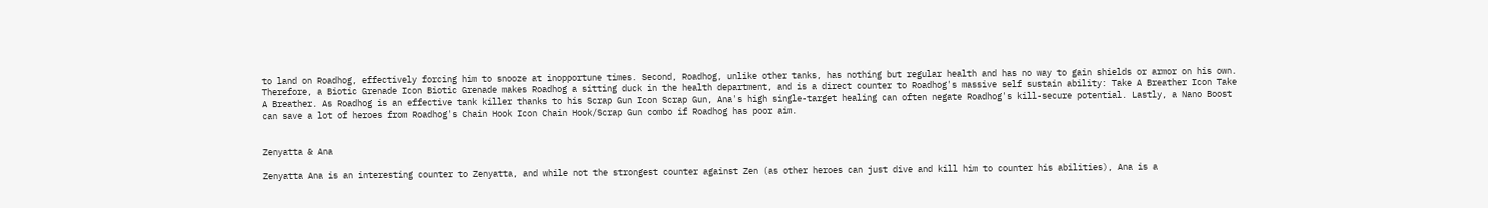to land on Roadhog, effectively forcing him to snooze at inopportune times. Second, Roadhog, unlike other tanks, has nothing but regular health and has no way to gain shields or armor on his own. Therefore, a Biotic Grenade Icon Biotic Grenade makes Roadhog a sitting duck in the health department, and is a direct counter to Roadhog's massive self sustain ability: Take A Breather Icon Take A Breather. As Roadhog is an effective tank killer thanks to his Scrap Gun Icon Scrap Gun, Ana's high single-target healing can often negate Roadhog's kill-secure potential. Lastly, a Nano Boost can save a lot of heroes from Roadhog's Chain Hook Icon Chain Hook/Scrap Gun combo if Roadhog has poor aim.


Zenyatta & Ana

Zenyatta Ana is an interesting counter to Zenyatta, and while not the strongest counter against Zen (as other heroes can just dive and kill him to counter his abilities), Ana is a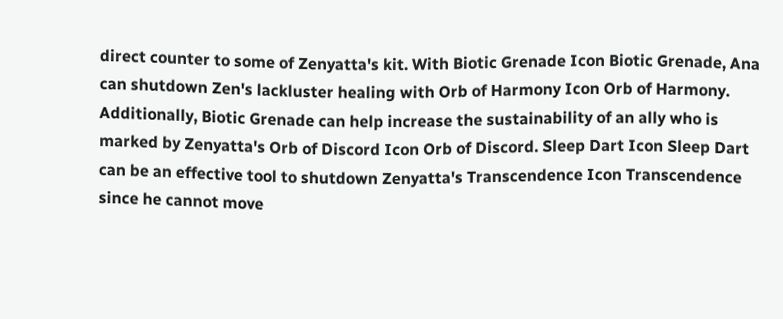direct counter to some of Zenyatta's kit. With Biotic Grenade Icon Biotic Grenade, Ana can shutdown Zen's lackluster healing with Orb of Harmony Icon Orb of Harmony. Additionally, Biotic Grenade can help increase the sustainability of an ally who is marked by Zenyatta's Orb of Discord Icon Orb of Discord. Sleep Dart Icon Sleep Dart can be an effective tool to shutdown Zenyatta's Transcendence Icon Transcendence since he cannot move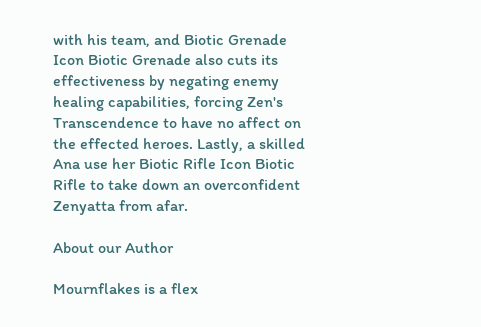with his team, and Biotic Grenade Icon Biotic Grenade also cuts its effectiveness by negating enemy healing capabilities, forcing Zen's Transcendence to have no affect on the effected heroes. Lastly, a skilled Ana use her Biotic Rifle Icon Biotic Rifle to take down an overconfident Zenyatta from afar.

About our Author

Mournflakes is a flex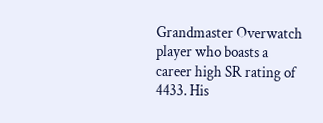Grandmaster Overwatch player who boasts a career high SR rating of 4433. His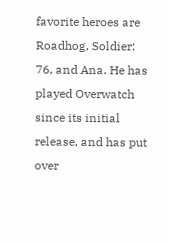favorite heroes are Roadhog, Soldier: 76, and Ana. He has played Overwatch since its initial release, and has put over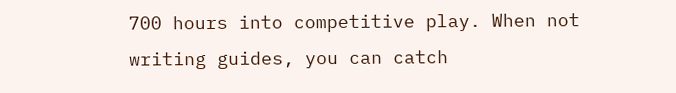700 hours into competitive play. When not writing guides, you can catch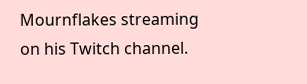Mournflakes streaming on his Twitch channel.